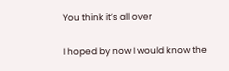You think it’s all over

I hoped by now I would know the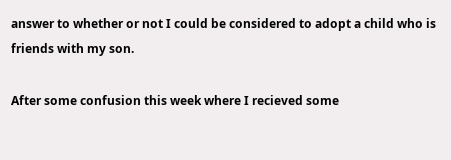answer to whether or not I could be considered to adopt a child who is friends with my son.

After some confusion this week where I recieved some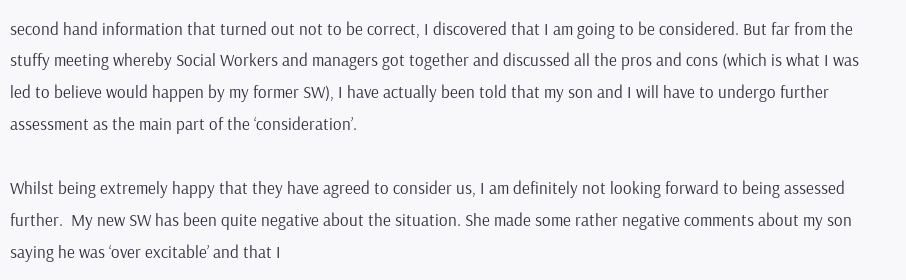second hand information that turned out not to be correct, I discovered that I am going to be considered. But far from the stuffy meeting whereby Social Workers and managers got together and discussed all the pros and cons (which is what I was led to believe would happen by my former SW), I have actually been told that my son and I will have to undergo further assessment as the main part of the ‘consideration’.

Whilst being extremely happy that they have agreed to consider us, I am definitely not looking forward to being assessed further.  My new SW has been quite negative about the situation. She made some rather negative comments about my son saying he was ‘over excitable’ and that I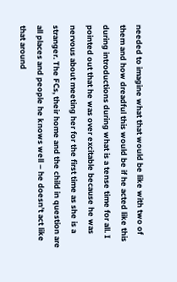needed to imagine what that would be like with two of them and how dreadful this would be if he acted like this during introductions during what is a tense time for all. I pointed out that he was over excitable because he was nervous about meeting her for the first time as she is a stranger. The FCs, their home and the child in question are all places and people he knows well – he doesn’t act like that around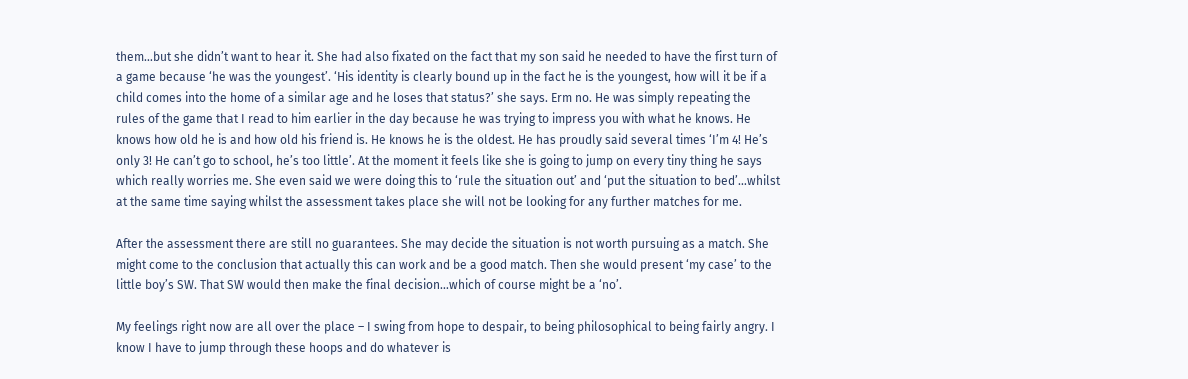them…but she didn’t want to hear it. She had also fixated on the fact that my son said he needed to have the first turn of a game because ‘he was the youngest’. ‘His identity is clearly bound up in the fact he is the youngest, how will it be if a child comes into the home of a similar age and he loses that status?’ she says. Erm no. He was simply repeating the rules of the game that I read to him earlier in the day because he was trying to impress you with what he knows. He knows how old he is and how old his friend is. He knows he is the oldest. He has proudly said several times ‘I’m 4! He’s only 3! He can’t go to school, he’s too little’. At the moment it feels like she is going to jump on every tiny thing he says which really worries me. She even said we were doing this to ‘rule the situation out’ and ‘put the situation to bed’…whilst at the same time saying whilst the assessment takes place she will not be looking for any further matches for me.

After the assessment there are still no guarantees. She may decide the situation is not worth pursuing as a match. She might come to the conclusion that actually this can work and be a good match. Then she would present ‘my case’ to the little boy’s SW. That SW would then make the final decision…which of course might be a ‘no’.

My feelings right now are all over the place – I swing from hope to despair, to being philosophical to being fairly angry. I know I have to jump through these hoops and do whatever is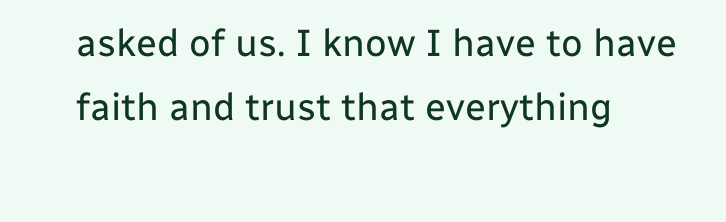asked of us. I know I have to have faith and trust that everything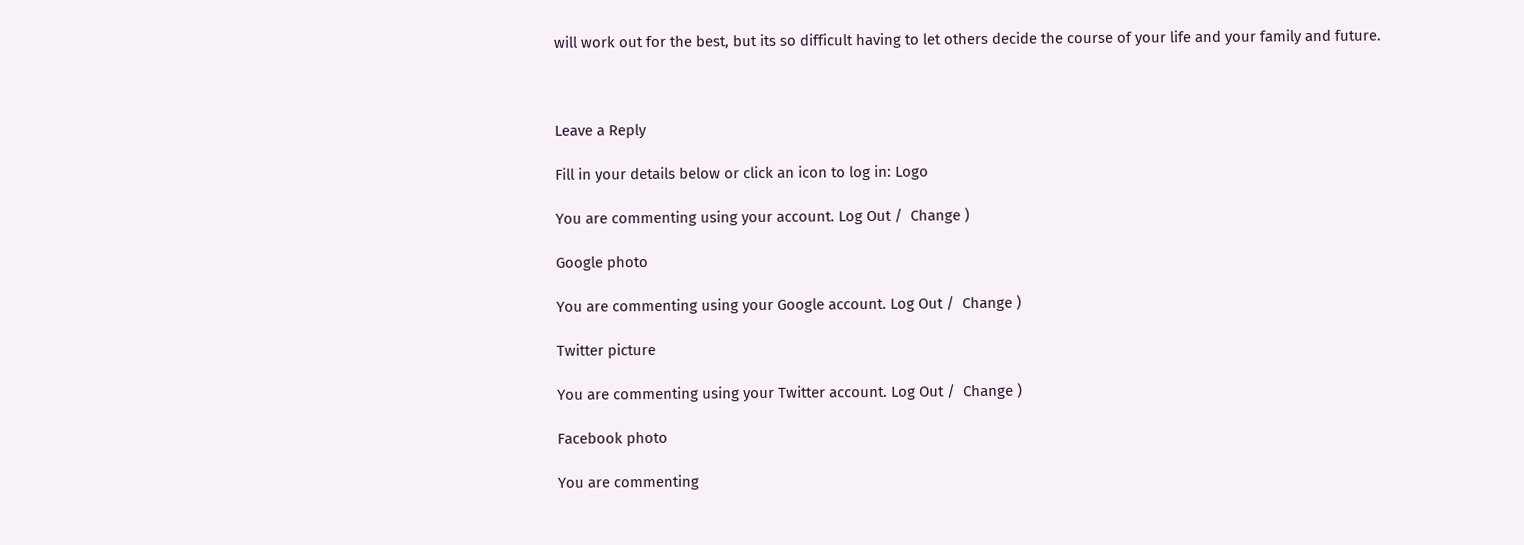will work out for the best, but its so difficult having to let others decide the course of your life and your family and future.



Leave a Reply

Fill in your details below or click an icon to log in: Logo

You are commenting using your account. Log Out /  Change )

Google photo

You are commenting using your Google account. Log Out /  Change )

Twitter picture

You are commenting using your Twitter account. Log Out /  Change )

Facebook photo

You are commenting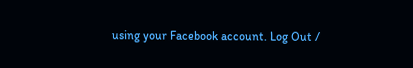using your Facebook account. Log Out /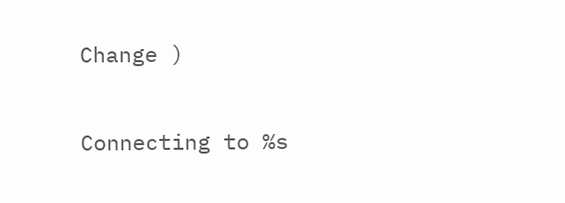Change )

Connecting to %s